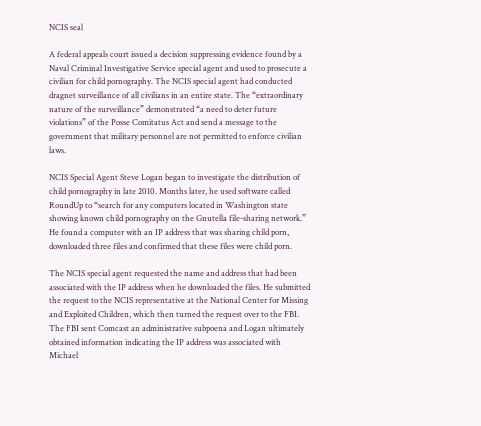NCIS seal

A federal appeals court issued a decision suppressing evidence found by a Naval Criminal Investigative Service special agent and used to prosecute a civilian for child pornography. The NCIS special agent had conducted dragnet surveillance of all civilians in an entire state. The “extraordinary nature of the surveillance” demonstrated “a need to deter future violations” of the Posse Comitatus Act and send a message to the government that military personnel are not permitted to enforce civilian laws.

NCIS Special Agent Steve Logan began to investigate the distribution of child pornography in late 2010. Months later, he used software called RoundUp to “search for any computers located in Washington state showing known child pornography on the Gnutella file-sharing network.” He found a computer with an IP address that was sharing child porn, downloaded three files and confirmed that these files were child porn.

The NCIS special agent requested the name and address that had been associated with the IP address when he downloaded the files. He submitted the request to the NCIS representative at the National Center for Missing and Exploited Children, which then turned the request over to the FBI. The FBI sent Comcast an administrative subpoena and Logan ultimately obtained information indicating the IP address was associated with Michael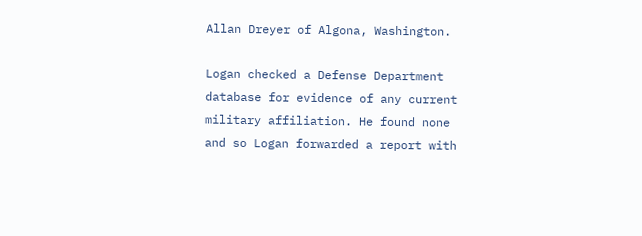Allan Dreyer of Algona, Washington.

Logan checked a Defense Department database for evidence of any current military affiliation. He found none and so Logan forwarded a report with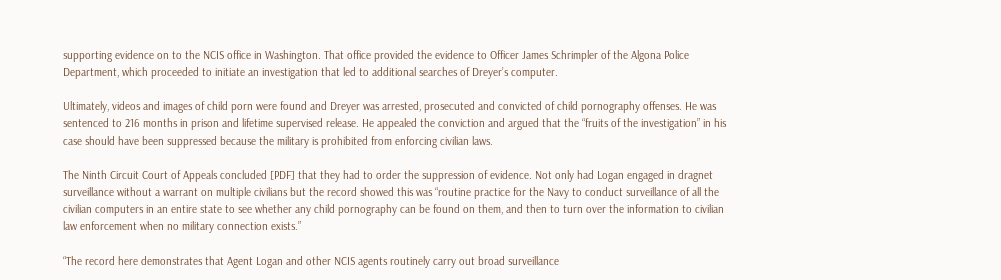supporting evidence on to the NCIS office in Washington. That office provided the evidence to Officer James Schrimpler of the Algona Police Department, which proceeded to initiate an investigation that led to additional searches of Dreyer’s computer.

Ultimately, videos and images of child porn were found and Dreyer was arrested, prosecuted and convicted of child pornography offenses. He was sentenced to 216 months in prison and lifetime supervised release. He appealed the conviction and argued that the “fruits of the investigation” in his case should have been suppressed because the military is prohibited from enforcing civilian laws.

The Ninth Circuit Court of Appeals concluded [PDF] that they had to order the suppression of evidence. Not only had Logan engaged in dragnet surveillance without a warrant on multiple civilians but the record showed this was “routine practice for the Navy to conduct surveillance of all the civilian computers in an entire state to see whether any child pornography can be found on them, and then to turn over the information to civilian law enforcement when no military connection exists.”

“The record here demonstrates that Agent Logan and other NCIS agents routinely carry out broad surveillance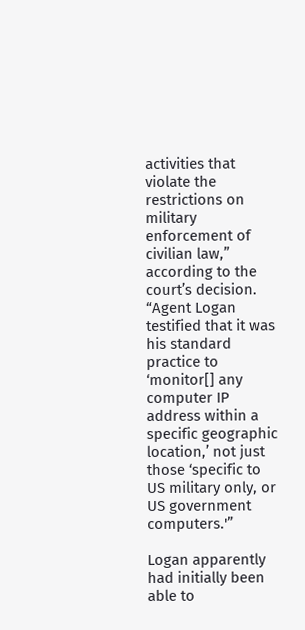activities that violate the restrictions on military enforcement of civilian law,” according to the court’s decision. “Agent Logan testified that it was his standard practice to ‘monitor[] any computer IP address within a specific geographic location,’ not just those ‘specific to US military only, or US government computers.'”

Logan apparently had initially been able to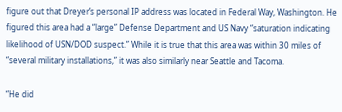figure out that Dreyer’s personal IP address was located in Federal Way, Washington. He figured this area had a “large” Defense Department and US Navy “saturation indicating likelihood of USN/DOD suspect.” While it is true that this area was within 30 miles of “several military installations,” it was also similarly near Seattle and Tacoma.

“He did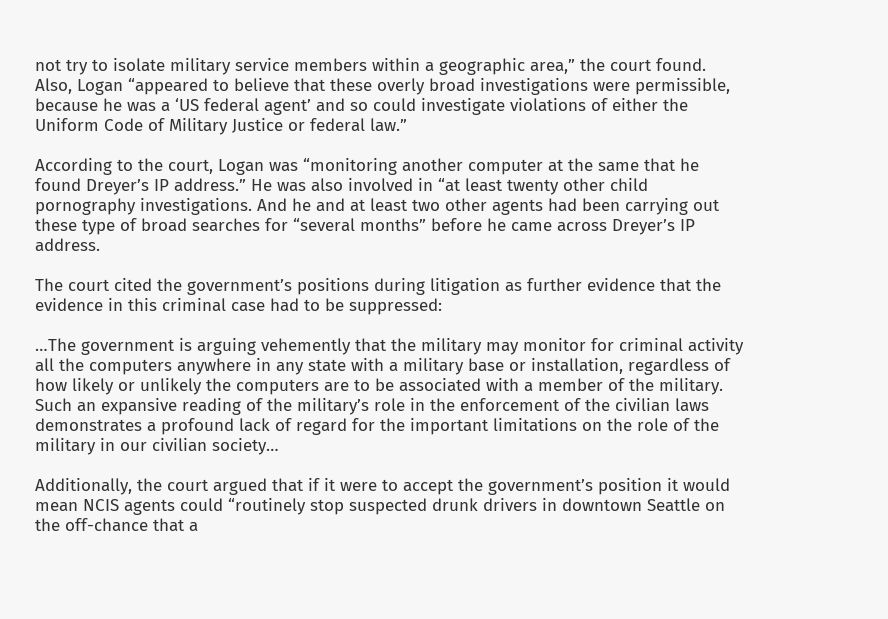not try to isolate military service members within a geographic area,” the court found. Also, Logan “appeared to believe that these overly broad investigations were permissible, because he was a ‘US federal agent’ and so could investigate violations of either the Uniform Code of Military Justice or federal law.”

According to the court, Logan was “monitoring another computer at the same that he found Dreyer’s IP address.” He was also involved in “at least twenty other child pornography investigations. And he and at least two other agents had been carrying out these type of broad searches for “several months” before he came across Dreyer’s IP address.

The court cited the government’s positions during litigation as further evidence that the evidence in this criminal case had to be suppressed:

…The government is arguing vehemently that the military may monitor for criminal activity all the computers anywhere in any state with a military base or installation, regardless of how likely or unlikely the computers are to be associated with a member of the military. Such an expansive reading of the military’s role in the enforcement of the civilian laws demonstrates a profound lack of regard for the important limitations on the role of the military in our civilian society…

Additionally, the court argued that if it were to accept the government’s position it would mean NCIS agents could “routinely stop suspected drunk drivers in downtown Seattle on the off-chance that a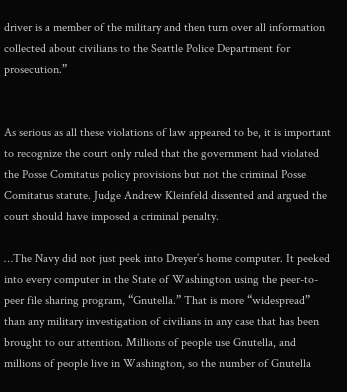driver is a member of the military and then turn over all information collected about civilians to the Seattle Police Department for prosecution.”


As serious as all these violations of law appeared to be, it is important to recognize the court only ruled that the government had violated the Posse Comitatus policy provisions but not the criminal Posse Comitatus statute. Judge Andrew Kleinfeld dissented and argued the court should have imposed a criminal penalty.

…The Navy did not just peek into Dreyer’s home computer. It peeked into every computer in the State of Washington using the peer-to-peer file sharing program, “Gnutella.” That is more “widespread” than any military investigation of civilians in any case that has been brought to our attention. Millions of people use Gnutella, and millions of people live in Washington, so the number of Gnutella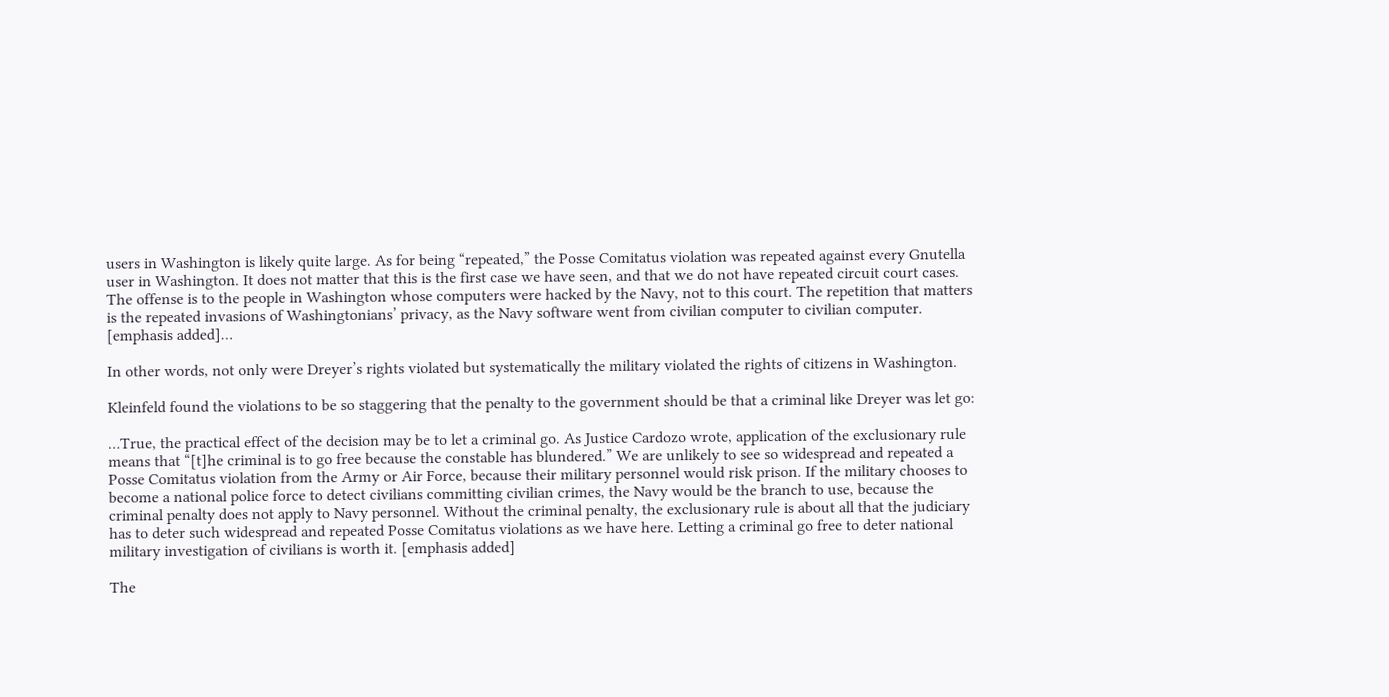users in Washington is likely quite large. As for being “repeated,” the Posse Comitatus violation was repeated against every Gnutella user in Washington. It does not matter that this is the first case we have seen, and that we do not have repeated circuit court cases. The offense is to the people in Washington whose computers were hacked by the Navy, not to this court. The repetition that matters is the repeated invasions of Washingtonians’ privacy, as the Navy software went from civilian computer to civilian computer. [emphasis added]…

In other words, not only were Dreyer’s rights violated but systematically the military violated the rights of citizens in Washington.

Kleinfeld found the violations to be so staggering that the penalty to the government should be that a criminal like Dreyer was let go:

…True, the practical effect of the decision may be to let a criminal go. As Justice Cardozo wrote, application of the exclusionary rule means that “[t]he criminal is to go free because the constable has blundered.” We are unlikely to see so widespread and repeated a Posse Comitatus violation from the Army or Air Force, because their military personnel would risk prison. If the military chooses to become a national police force to detect civilians committing civilian crimes, the Navy would be the branch to use, because the criminal penalty does not apply to Navy personnel. Without the criminal penalty, the exclusionary rule is about all that the judiciary has to deter such widespread and repeated Posse Comitatus violations as we have here. Letting a criminal go free to deter national military investigation of civilians is worth it. [emphasis added]

The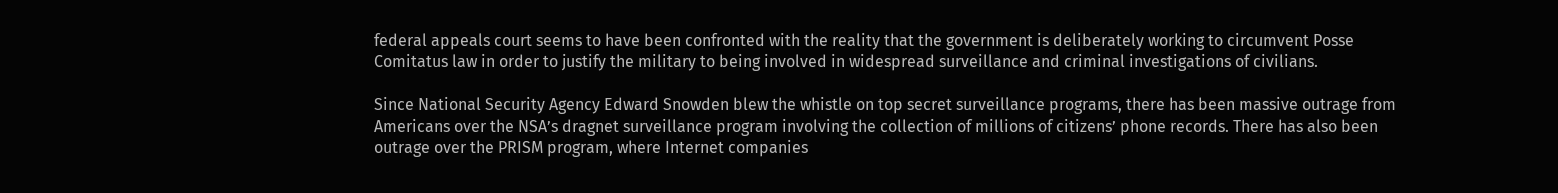federal appeals court seems to have been confronted with the reality that the government is deliberately working to circumvent Posse Comitatus law in order to justify the military to being involved in widespread surveillance and criminal investigations of civilians.

Since National Security Agency Edward Snowden blew the whistle on top secret surveillance programs, there has been massive outrage from Americans over the NSA’s dragnet surveillance program involving the collection of millions of citizens’ phone records. There has also been outrage over the PRISM program, where Internet companies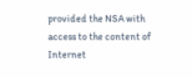provided the NSA with access to the content of Internet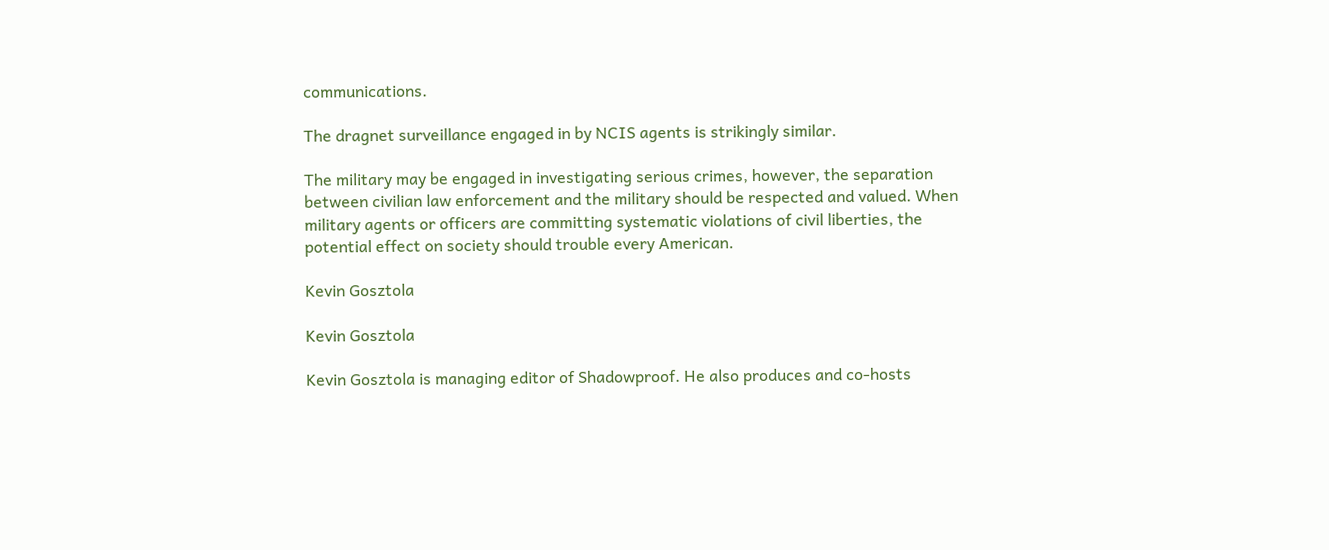communications.

The dragnet surveillance engaged in by NCIS agents is strikingly similar.

The military may be engaged in investigating serious crimes, however, the separation between civilian law enforcement and the military should be respected and valued. When military agents or officers are committing systematic violations of civil liberties, the potential effect on society should trouble every American.

Kevin Gosztola

Kevin Gosztola

Kevin Gosztola is managing editor of Shadowproof. He also produces and co-hosts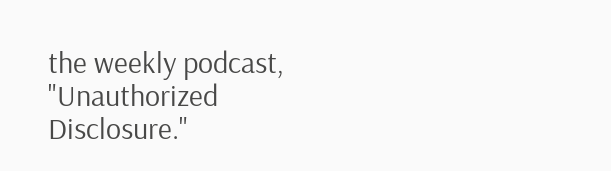the weekly podcast, "Unauthorized Disclosure."